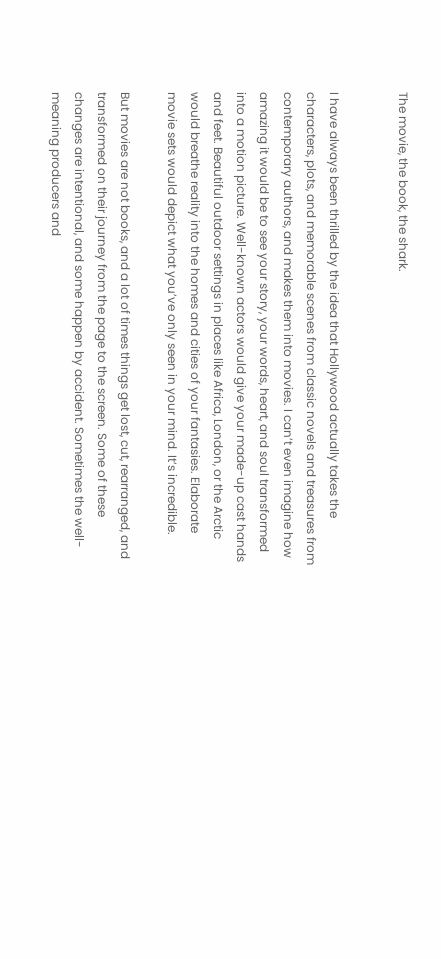The movie, the book, the shark.


I have always been thrilled by the idea that Hollywood actually takes the characters, plots, and memorable scenes from classic novels and treasures from contemporary authors, and makes them into movies. I can’t even imagine how amazing it would be to see your story, your words, heart, and soul transformed into a motion picture. Well-known actors would give your made-up cast hands and feet. Beautiful outdoor settings in places like Africa, London, or the Arctic would breathe reality into the homes and cities of your fantasies. Elaborate movie sets would depict what you’ve only seen in your mind. It’s incredible.

But movies are not books, and a lot of times things get lost, cut, rearranged, and transformed on their journey from the page to the screen. Some of these changes are intentional, and some happen by accident. Sometimes the well-meaning producers and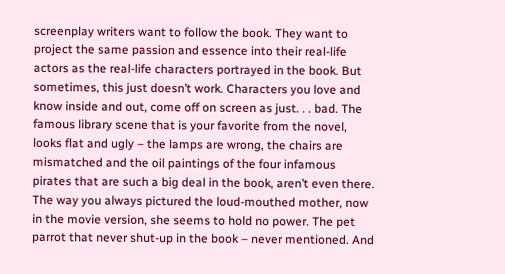screenplay writers want to follow the book. They want to project the same passion and essence into their real-life actors as the real-life characters portrayed in the book. But sometimes, this just doesn’t work. Characters you love and know inside and out, come off on screen as just. . . bad. The famous library scene that is your favorite from the novel, looks flat and ugly – the lamps are wrong, the chairs are mismatched and the oil paintings of the four infamous pirates that are such a big deal in the book, aren’t even there. The way you always pictured the loud-mouthed mother, now in the movie version, she seems to hold no power. The pet parrot that never shut-up in the book – never mentioned. And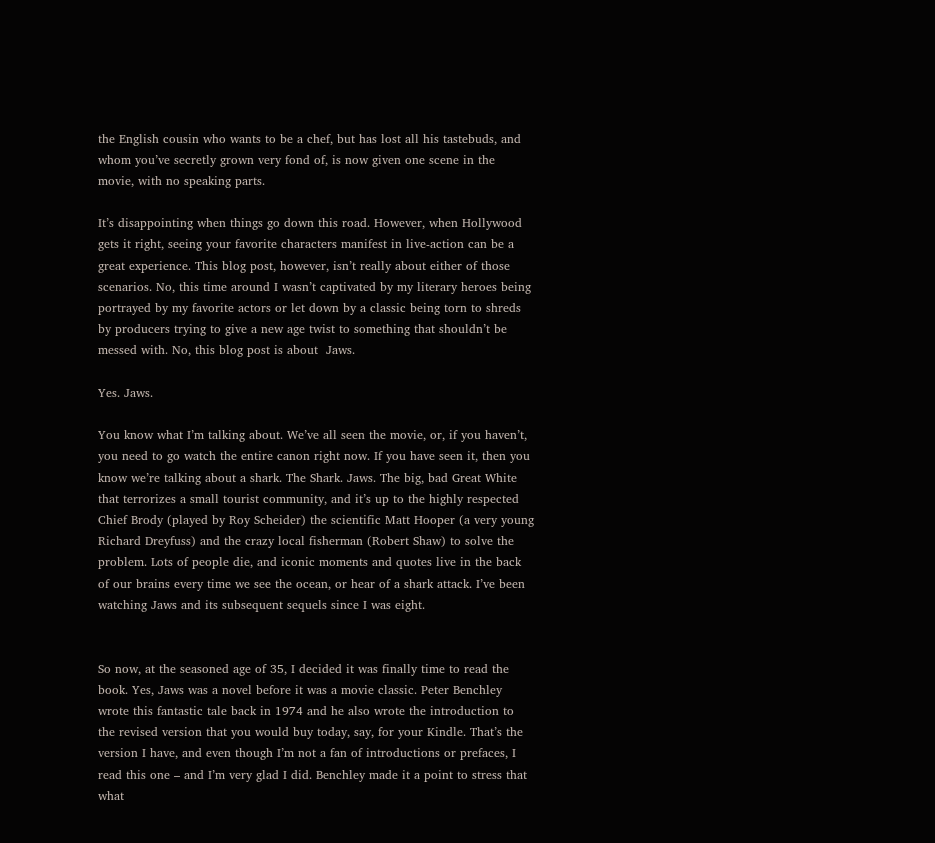the English cousin who wants to be a chef, but has lost all his tastebuds, and whom you’ve secretly grown very fond of, is now given one scene in the movie, with no speaking parts.

It’s disappointing when things go down this road. However, when Hollywood gets it right, seeing your favorite characters manifest in live-action can be a great experience. This blog post, however, isn’t really about either of those scenarios. No, this time around I wasn’t captivated by my literary heroes being portrayed by my favorite actors or let down by a classic being torn to shreds by producers trying to give a new age twist to something that shouldn’t be messed with. No, this blog post is about  Jaws.

Yes. Jaws.

You know what I’m talking about. We’ve all seen the movie, or, if you haven’t, you need to go watch the entire canon right now. If you have seen it, then you know we’re talking about a shark. The Shark. Jaws. The big, bad Great White that terrorizes a small tourist community, and it’s up to the highly respected Chief Brody (played by Roy Scheider) the scientific Matt Hooper (a very young Richard Dreyfuss) and the crazy local fisherman (Robert Shaw) to solve the problem. Lots of people die, and iconic moments and quotes live in the back of our brains every time we see the ocean, or hear of a shark attack. I’ve been watching Jaws and its subsequent sequels since I was eight.


So now, at the seasoned age of 35, I decided it was finally time to read the book. Yes, Jaws was a novel before it was a movie classic. Peter Benchley wrote this fantastic tale back in 1974 and he also wrote the introduction to the revised version that you would buy today, say, for your Kindle. That’s the version I have, and even though I’m not a fan of introductions or prefaces, I read this one – and I’m very glad I did. Benchley made it a point to stress that what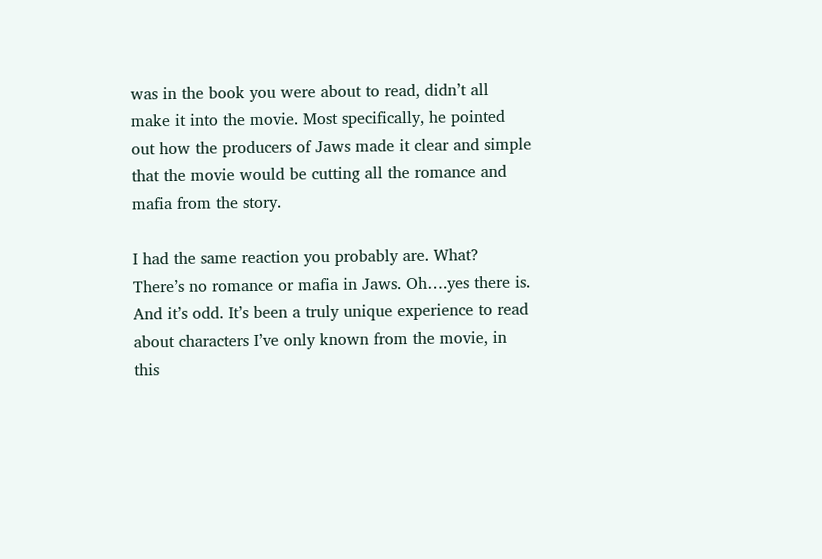was in the book you were about to read, didn’t all make it into the movie. Most specifically, he pointed out how the producers of Jaws made it clear and simple that the movie would be cutting all the romance and mafia from the story.

I had the same reaction you probably are. What? There’s no romance or mafia in Jaws. Oh….yes there is. And it’s odd. It’s been a truly unique experience to read about characters I’ve only known from the movie, in this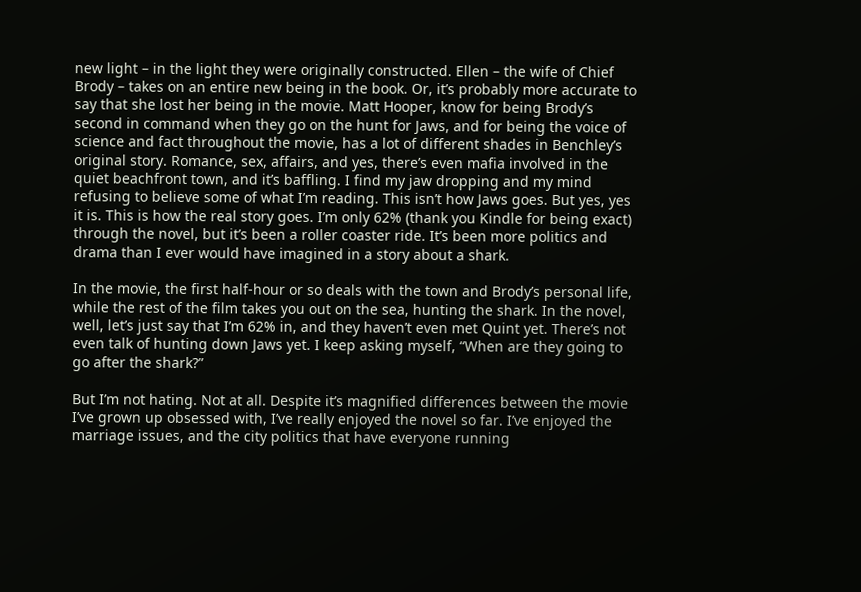new light – in the light they were originally constructed. Ellen – the wife of Chief Brody – takes on an entire new being in the book. Or, it’s probably more accurate to say that she lost her being in the movie. Matt Hooper, know for being Brody’s second in command when they go on the hunt for Jaws, and for being the voice of science and fact throughout the movie, has a lot of different shades in Benchley’s original story. Romance, sex, affairs, and yes, there’s even mafia involved in the quiet beachfront town, and it’s baffling. I find my jaw dropping and my mind refusing to believe some of what I’m reading. This isn’t how Jaws goes. But yes, yes it is. This is how the real story goes. I’m only 62% (thank you Kindle for being exact) through the novel, but it’s been a roller coaster ride. It’s been more politics and drama than I ever would have imagined in a story about a shark.

In the movie, the first half-hour or so deals with the town and Brody’s personal life, while the rest of the film takes you out on the sea, hunting the shark. In the novel, well, let’s just say that I’m 62% in, and they haven’t even met Quint yet. There’s not even talk of hunting down Jaws yet. I keep asking myself, “When are they going to go after the shark?”

But I’m not hating. Not at all. Despite it’s magnified differences between the movie I’ve grown up obsessed with, I’ve really enjoyed the novel so far. I’ve enjoyed the marriage issues, and the city politics that have everyone running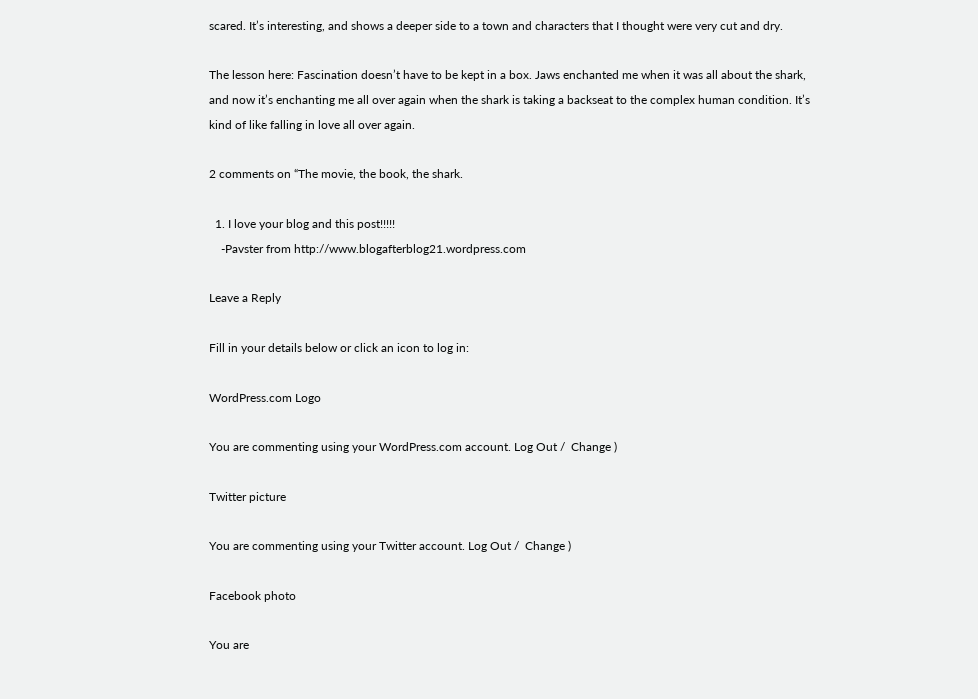scared. It’s interesting, and shows a deeper side to a town and characters that I thought were very cut and dry.

The lesson here: Fascination doesn’t have to be kept in a box. Jaws enchanted me when it was all about the shark, and now it’s enchanting me all over again when the shark is taking a backseat to the complex human condition. It’s kind of like falling in love all over again.

2 comments on “The movie, the book, the shark.

  1. I love your blog and this post!!!!!
    -Pavster from http://www.blogafterblog21.wordpress.com

Leave a Reply

Fill in your details below or click an icon to log in:

WordPress.com Logo

You are commenting using your WordPress.com account. Log Out /  Change )

Twitter picture

You are commenting using your Twitter account. Log Out /  Change )

Facebook photo

You are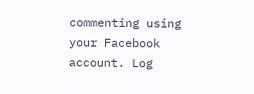commenting using your Facebook account. Log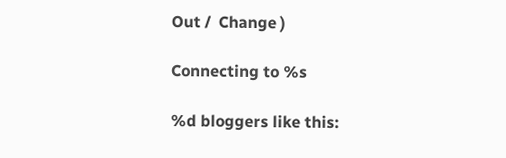Out /  Change )

Connecting to %s

%d bloggers like this: